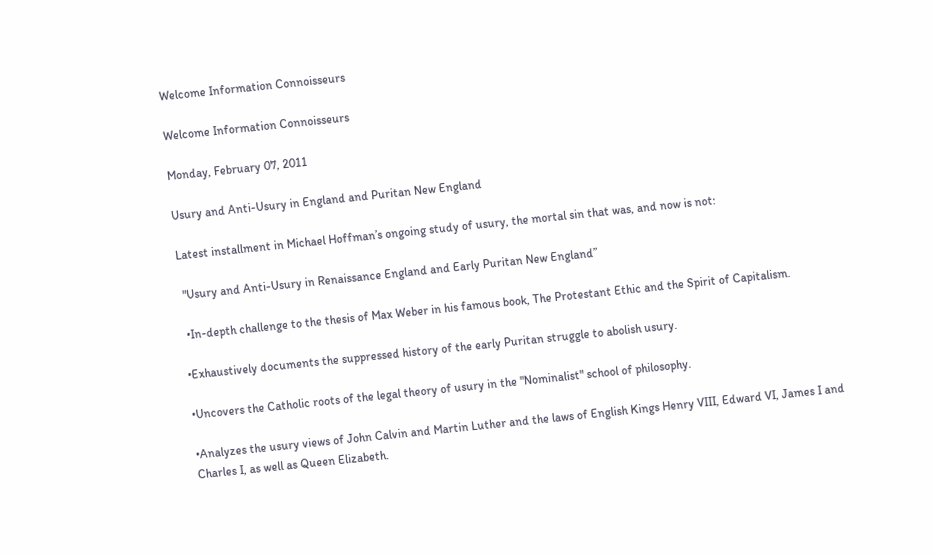Welcome Information Connoisseurs

Welcome Information Connoisseurs

Monday, February 07, 2011

Usury and Anti-Usury in England and Puritan New England

Latest installment in Michael Hoffman’s ongoing study of usury, the mortal sin that was, and now is not:

 "Usury and Anti-Usury in Renaissance England and Early Puritan New England”

 •In-depth challenge to the thesis of Max Weber in his famous book, The Protestant Ethic and the Spirit of Capitalism.

•Exhaustively documents the suppressed history of the early Puritan struggle to abolish usury.

•Uncovers the Catholic roots of the legal theory of usury in the "Nominalist" school of philosophy.

•Analyzes the usury views of John Calvin and Martin Luther and the laws of English Kings Henry VIII, Edward VI, James I and Charles I, as well as Queen Elizabeth.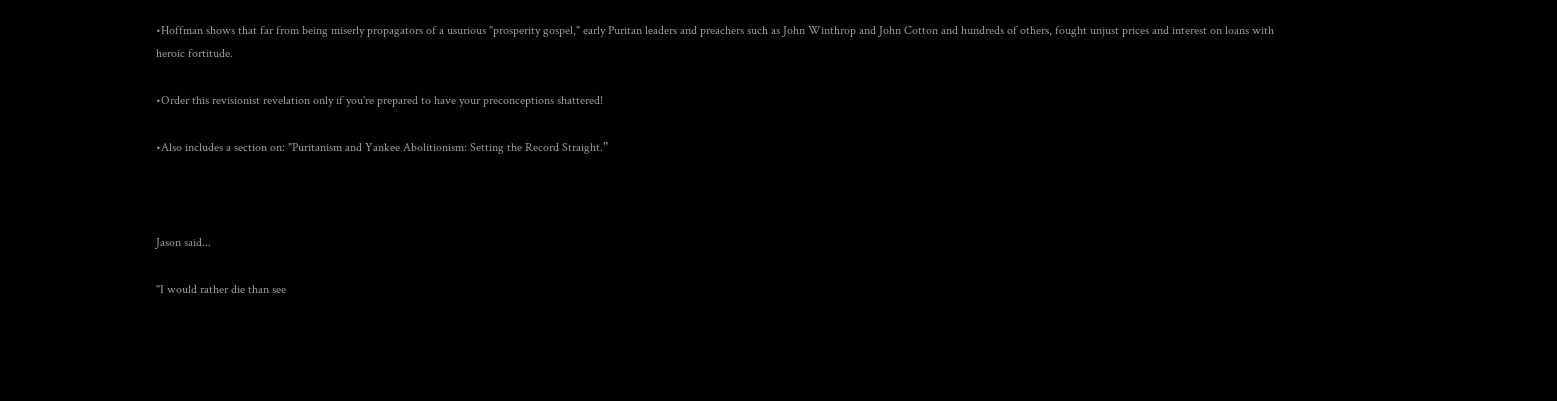•Hoffman shows that far from being miserly propagators of a usurious "prosperity gospel," early Puritan leaders and preachers such as John Winthrop and John Cotton and hundreds of others, fought unjust prices and interest on loans with heroic fortitude.

•Order this revisionist revelation only if you're prepared to have your preconceptions shattered!

•Also includes a section on: "Puritanism and Yankee Abolitionism: Setting the Record Straight.”



Jason said...

"I would rather die than see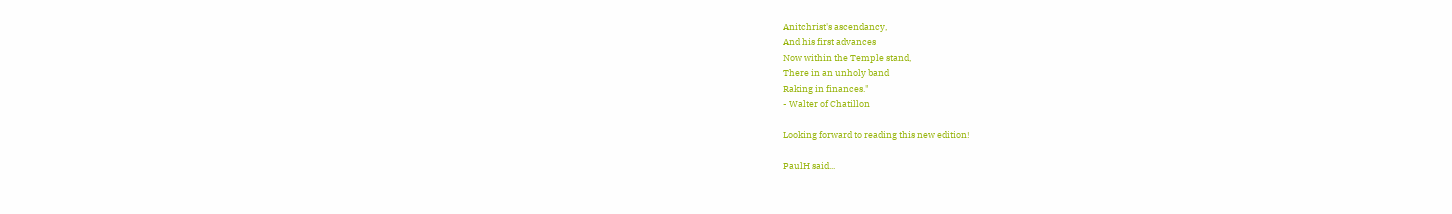Anitchrist's ascendancy,
And his first advances
Now within the Temple stand,
There in an unholy band
Raking in finances."
- Walter of Chatillon

Looking forward to reading this new edition!

PaulH said...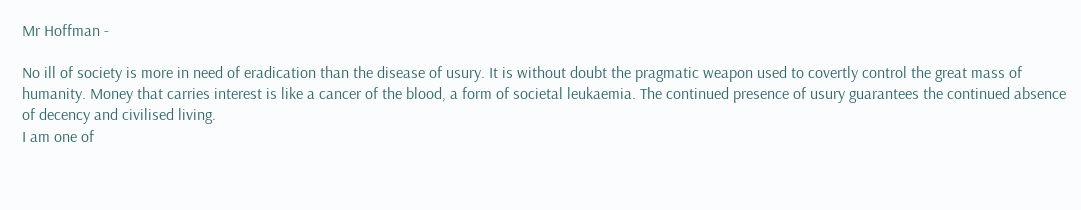Mr Hoffman -

No ill of society is more in need of eradication than the disease of usury. It is without doubt the pragmatic weapon used to covertly control the great mass of humanity. Money that carries interest is like a cancer of the blood, a form of societal leukaemia. The continued presence of usury guarantees the continued absence of decency and civilised living.
I am one of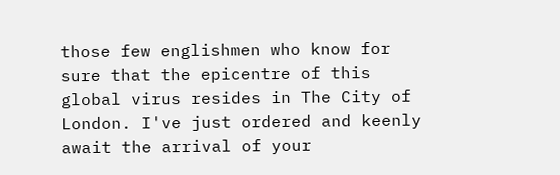those few englishmen who know for sure that the epicentre of this global virus resides in The City of London. I've just ordered and keenly await the arrival of your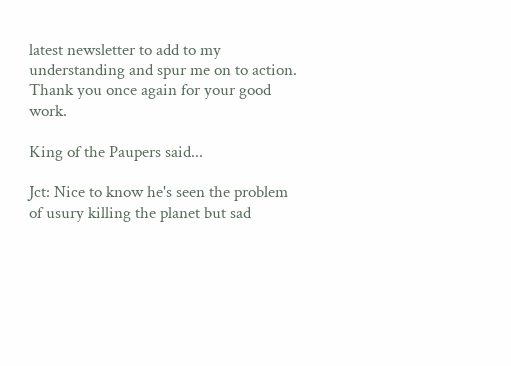latest newsletter to add to my understanding and spur me on to action.
Thank you once again for your good work.

King of the Paupers said...

Jct: Nice to know he's seen the problem of usury killing the planet but sad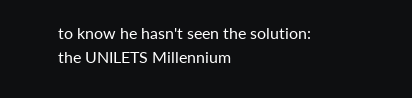to know he hasn't seen the solution: the UNILETS Millennium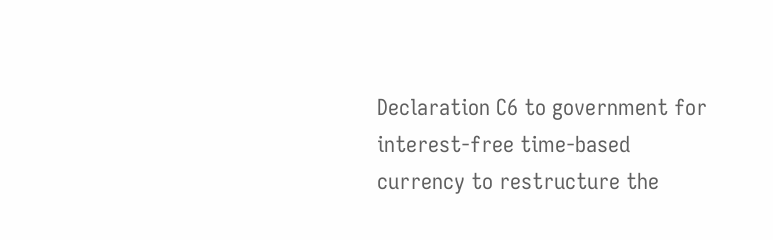Declaration C6 to government for interest-free time-based currency to restructure the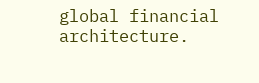global financial architecture.